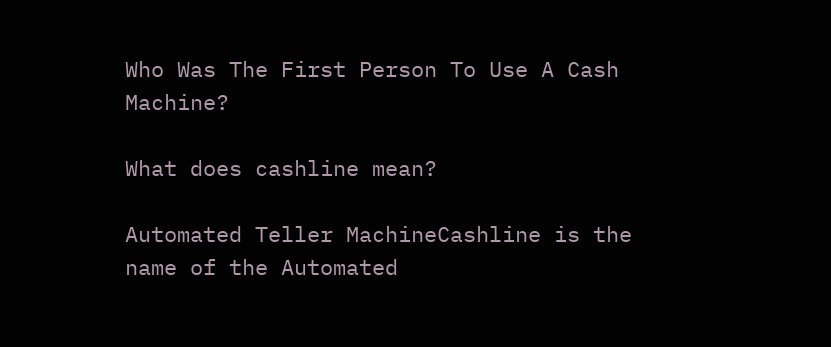Who Was The First Person To Use A Cash Machine?

What does cashline mean?

Automated Teller MachineCashline is the name of the Automated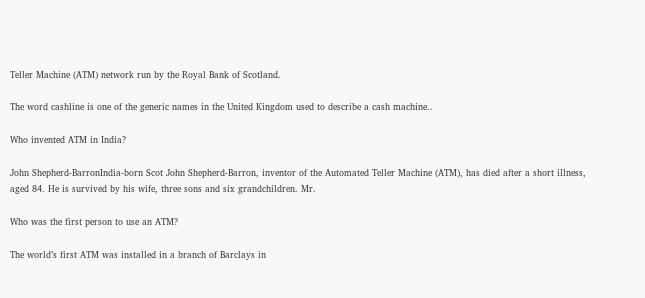Teller Machine (ATM) network run by the Royal Bank of Scotland.

The word cashline is one of the generic names in the United Kingdom used to describe a cash machine..

Who invented ATM in India?

John Shepherd-BarronIndia-born Scot John Shepherd-Barron, inventor of the Automated Teller Machine (ATM), has died after a short illness, aged 84. He is survived by his wife, three sons and six grandchildren. Mr.

Who was the first person to use an ATM?

The world’s first ATM was installed in a branch of Barclays in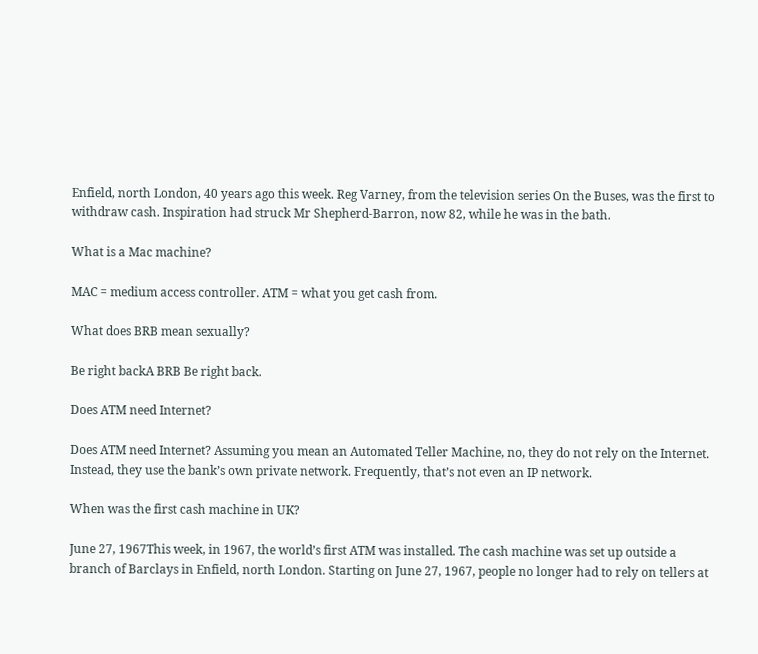Enfield, north London, 40 years ago this week. Reg Varney, from the television series On the Buses, was the first to withdraw cash. Inspiration had struck Mr Shepherd-Barron, now 82, while he was in the bath.

What is a Mac machine?

MAC = medium access controller. ATM = what you get cash from.

What does BRB mean sexually?

Be right backA BRB Be right back.

Does ATM need Internet?

Does ATM need Internet? Assuming you mean an Automated Teller Machine, no, they do not rely on the Internet. Instead, they use the bank’s own private network. Frequently, that’s not even an IP network.

When was the first cash machine in UK?

June 27, 1967This week, in 1967, the world’s first ATM was installed. The cash machine was set up outside a branch of Barclays in Enfield, north London. Starting on June 27, 1967, people no longer had to rely on tellers at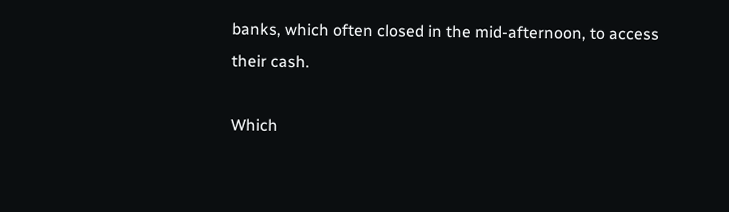banks, which often closed in the mid-afternoon, to access their cash.

Which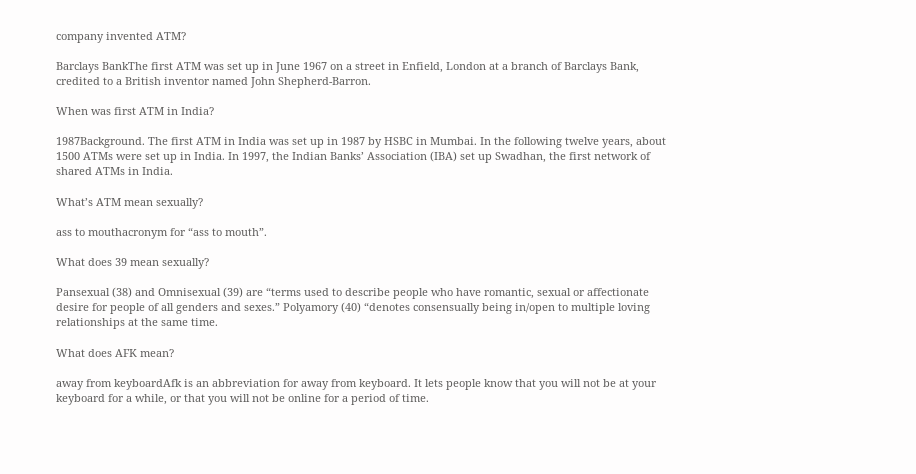company invented ATM?

Barclays BankThe first ATM was set up in June 1967 on a street in Enfield, London at a branch of Barclays Bank, credited to a British inventor named John Shepherd-Barron.

When was first ATM in India?

1987Background. The first ATM in India was set up in 1987 by HSBC in Mumbai. In the following twelve years, about 1500 ATMs were set up in India. In 1997, the Indian Banks’ Association (IBA) set up Swadhan, the first network of shared ATMs in India.

What’s ATM mean sexually?

ass to mouthacronym for “ass to mouth”.

What does 39 mean sexually?

Pansexual (38) and Omnisexual (39) are “terms used to describe people who have romantic, sexual or affectionate desire for people of all genders and sexes.” Polyamory (40) “denotes consensually being in/open to multiple loving relationships at the same time.

What does AFK mean?

away from keyboardAfk is an abbreviation for away from keyboard. It lets people know that you will not be at your keyboard for a while, or that you will not be online for a period of time.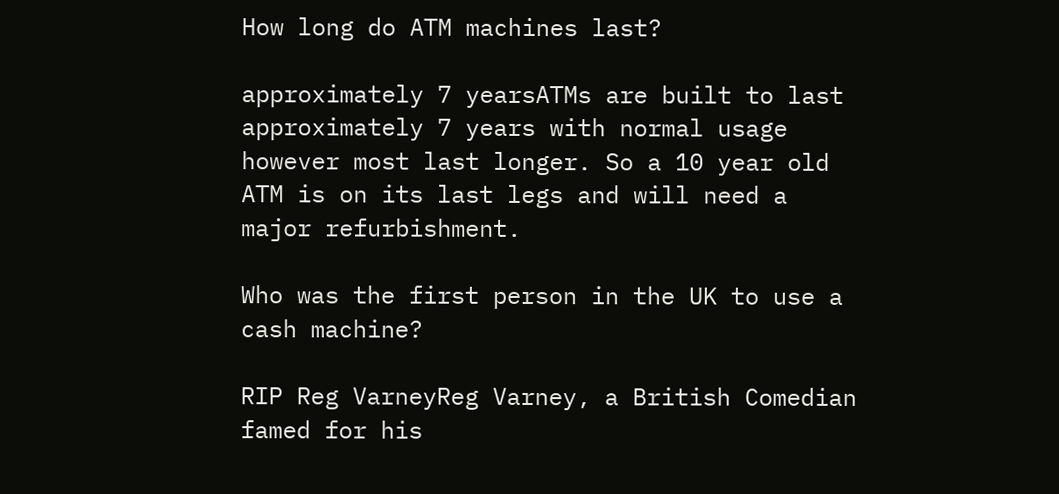How long do ATM machines last?

approximately 7 yearsATMs are built to last approximately 7 years with normal usage however most last longer. So a 10 year old ATM is on its last legs and will need a major refurbishment.

Who was the first person in the UK to use a cash machine?

RIP Reg VarneyReg Varney, a British Comedian famed for his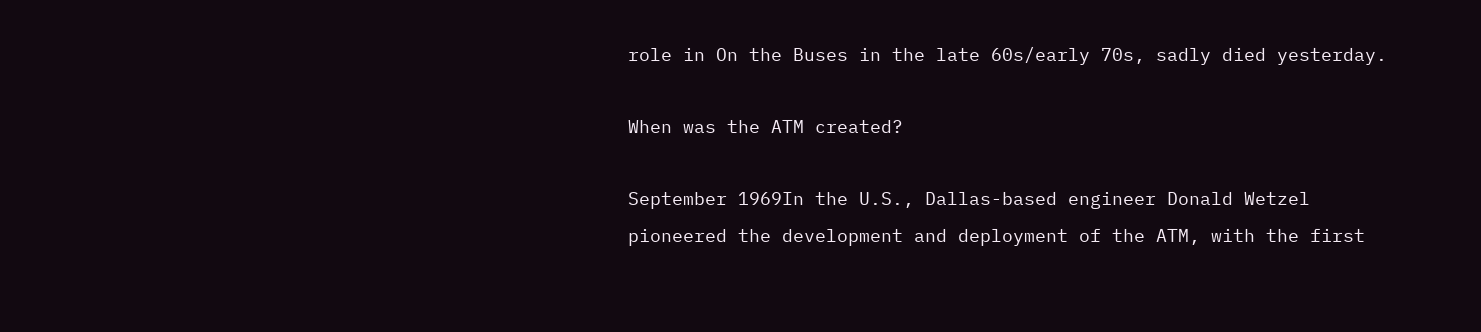role in On the Buses in the late 60s/early 70s, sadly died yesterday.

When was the ATM created?

September 1969In the U.S., Dallas-based engineer Donald Wetzel pioneered the development and deployment of the ATM, with the first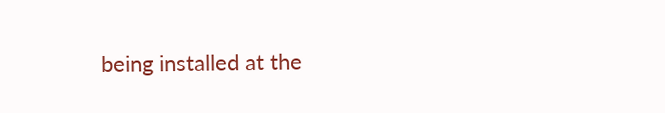being installed at the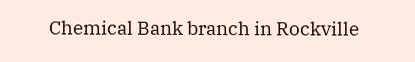Chemical Bank branch in Rockville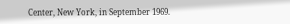Center, New York, in September 1969.